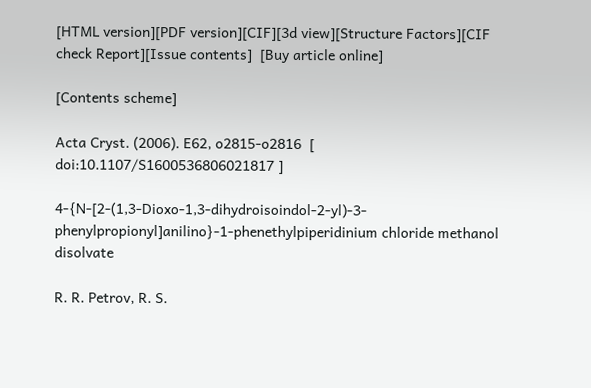[HTML version][PDF version][CIF][3d view][Structure Factors][CIF check Report][Issue contents]  [Buy article online]

[Contents scheme]

Acta Cryst. (2006). E62, o2815-o2816  [ doi:10.1107/S1600536806021817 ]

4-{N-[2-(1,3-Dioxo-1,3-dihydroisoindol-2-yl)-3-phenylpropionyl]anilino}-1-phenethylpiperidinium chloride methanol disolvate

R. R. Petrov, R. S.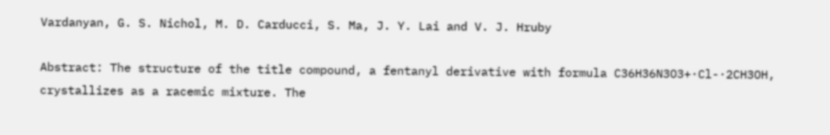Vardanyan, G. S. Nichol, M. D. Carducci, S. Ma, J. Y. Lai and V. J. Hruby

Abstract: The structure of the title compound, a fentanyl derivative with formula C36H36N3O3+·Cl-·2CH3OH, crystallizes as a racemic mixture. The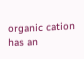organic cation has an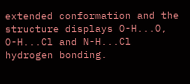extended conformation and the structure displays O-H...O, O-H...Cl and N-H...Cl hydrogen bonding.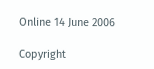Online 14 June 2006

Copyright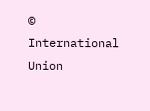© International Union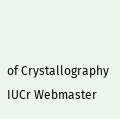of Crystallography
IUCr Webmaster